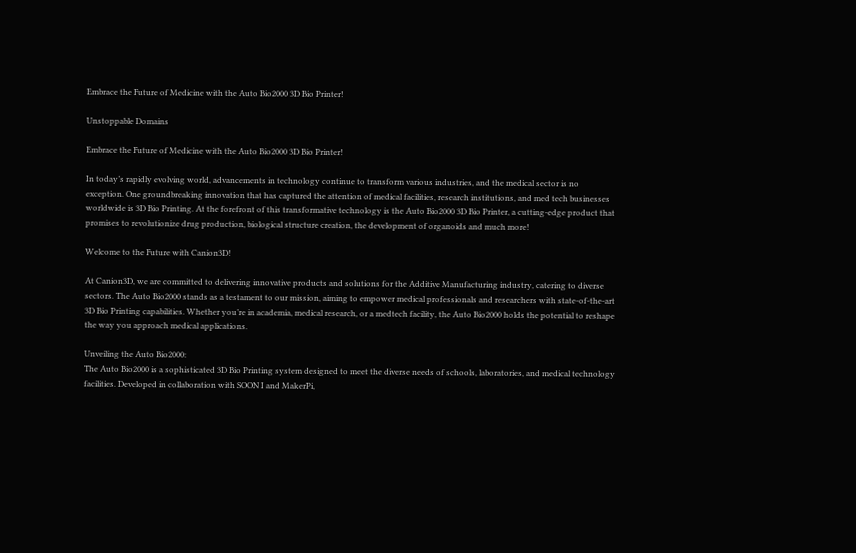Embrace the Future of Medicine with the Auto Bio2000 3D Bio Printer!

Unstoppable Domains

Embrace the Future of Medicine with the Auto Bio2000 3D Bio Printer!

In today’s rapidly evolving world, advancements in technology continue to transform various industries, and the medical sector is no exception. One groundbreaking innovation that has captured the attention of medical facilities, research institutions, and med tech businesses worldwide is 3D Bio Printing. At the forefront of this transformative technology is the Auto Bio2000 3D Bio Printer, a cutting-edge product that promises to revolutionize drug production, biological structure creation, the development of organoids and much more!

Welcome to the Future with Canion3D!

At Canion3D, we are committed to delivering innovative products and solutions for the Additive Manufacturing industry, catering to diverse sectors. The Auto Bio2000 stands as a testament to our mission, aiming to empower medical professionals and researchers with state-of-the-art 3D Bio Printing capabilities. Whether you’re in academia, medical research, or a medtech facility, the Auto Bio2000 holds the potential to reshape the way you approach medical applications.

Unveiling the Auto Bio2000:
The Auto Bio2000 is a sophisticated 3D Bio Printing system designed to meet the diverse needs of schools, laboratories, and medical technology facilities. Developed in collaboration with SOON I and MakerPi,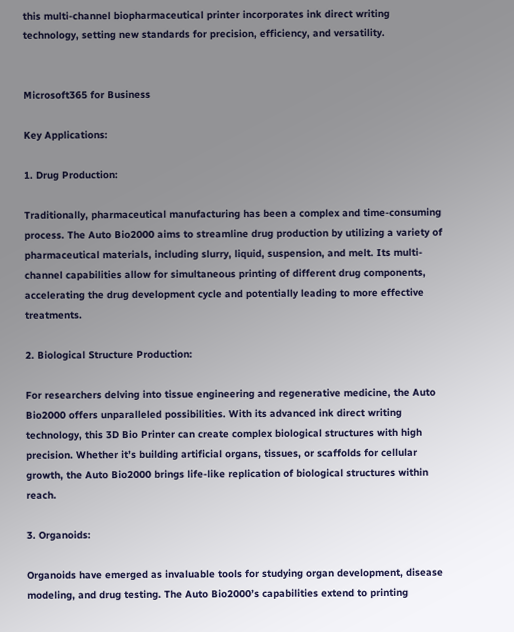this multi-channel biopharmaceutical printer incorporates ink direct writing technology, setting new standards for precision, efficiency, and versatility.


Microsoft365 for Business

Key Applications:

1. Drug Production:

Traditionally, pharmaceutical manufacturing has been a complex and time-consuming process. The Auto Bio2000 aims to streamline drug production by utilizing a variety of pharmaceutical materials, including slurry, liquid, suspension, and melt. Its multi-channel capabilities allow for simultaneous printing of different drug components, accelerating the drug development cycle and potentially leading to more effective treatments.

2. Biological Structure Production:

For researchers delving into tissue engineering and regenerative medicine, the Auto Bio2000 offers unparalleled possibilities. With its advanced ink direct writing technology, this 3D Bio Printer can create complex biological structures with high precision. Whether it’s building artificial organs, tissues, or scaffolds for cellular growth, the Auto Bio2000 brings life-like replication of biological structures within reach.

3. Organoids:

Organoids have emerged as invaluable tools for studying organ development, disease modeling, and drug testing. The Auto Bio2000’s capabilities extend to printing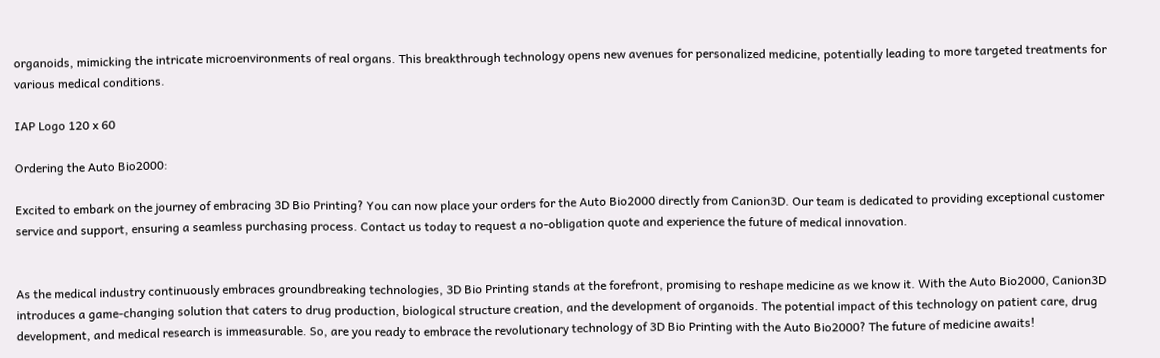organoids, mimicking the intricate microenvironments of real organs. This breakthrough technology opens new avenues for personalized medicine, potentially leading to more targeted treatments for various medical conditions.

IAP Logo 120 x 60

Ordering the Auto Bio2000:

Excited to embark on the journey of embracing 3D Bio Printing? You can now place your orders for the Auto Bio2000 directly from Canion3D. Our team is dedicated to providing exceptional customer service and support, ensuring a seamless purchasing process. Contact us today to request a no-obligation quote and experience the future of medical innovation.


As the medical industry continuously embraces groundbreaking technologies, 3D Bio Printing stands at the forefront, promising to reshape medicine as we know it. With the Auto Bio2000, Canion3D introduces a game-changing solution that caters to drug production, biological structure creation, and the development of organoids. The potential impact of this technology on patient care, drug development, and medical research is immeasurable. So, are you ready to embrace the revolutionary technology of 3D Bio Printing with the Auto Bio2000? The future of medicine awaits!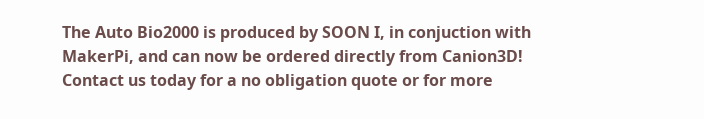The Auto Bio2000 is produced by SOON I, in conjuction with MakerPi, and can now be ordered directly from Canion3D! Contact us today for a no obligation quote or for more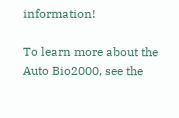information!

To learn more about the Auto Bio2000, see the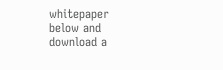whitepaper below and download a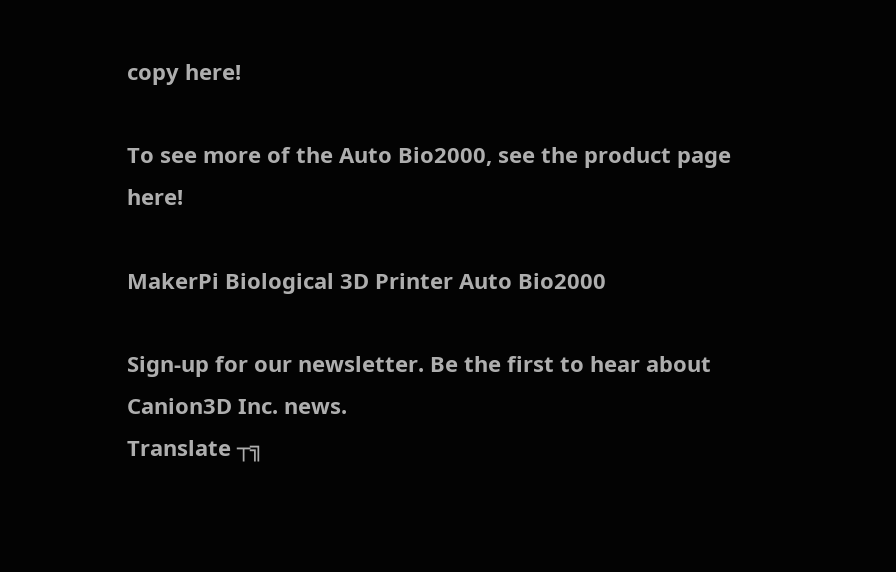copy here!

To see more of the Auto Bio2000, see the product page here!

MakerPi Biological 3D Printer Auto Bio2000

Sign-up for our newsletter. Be the first to hear about Canion3D Inc. news.
Translate ┬╗